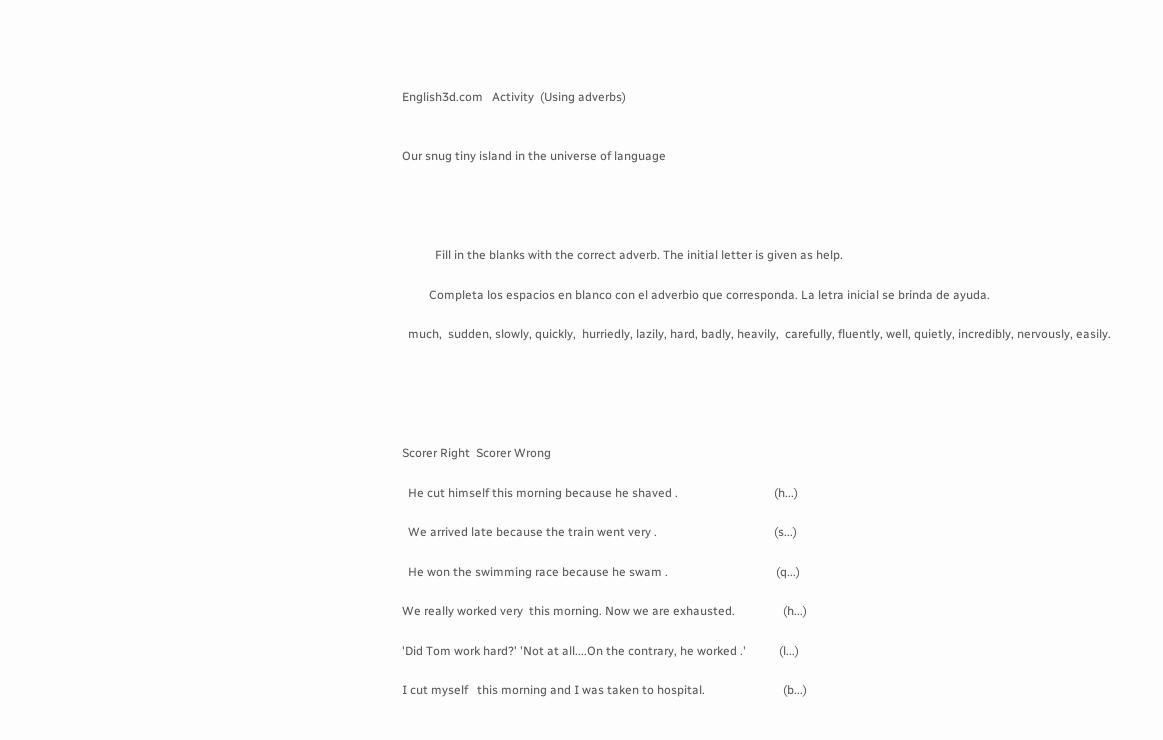English3d.com   Activity  (Using adverbs)


Our snug tiny island in the universe of language




           Fill in the blanks with the correct adverb. The initial letter is given as help.

         Completa los espacios en blanco con el adverbio que corresponda. La letra inicial se brinda de ayuda.

  much,  sudden, slowly, quickly,  hurriedly, lazily, hard, badly, heavily,  carefully, fluently, well, quietly, incredibly, nervously, easily.





Scorer Right  Scorer Wrong

  He cut himself this morning because he shaved .                                (h...)

  We arrived late because the train went very .                                       (s...)

  He won the swimming race because he swam .                                    (q...)

We really worked very  this morning. Now we are exhausted.                (h...)

'Did Tom work hard?' 'Not at all....On the contrary, he worked .'           (l...)

I cut myself   this morning and I was taken to hospital.                          (b...)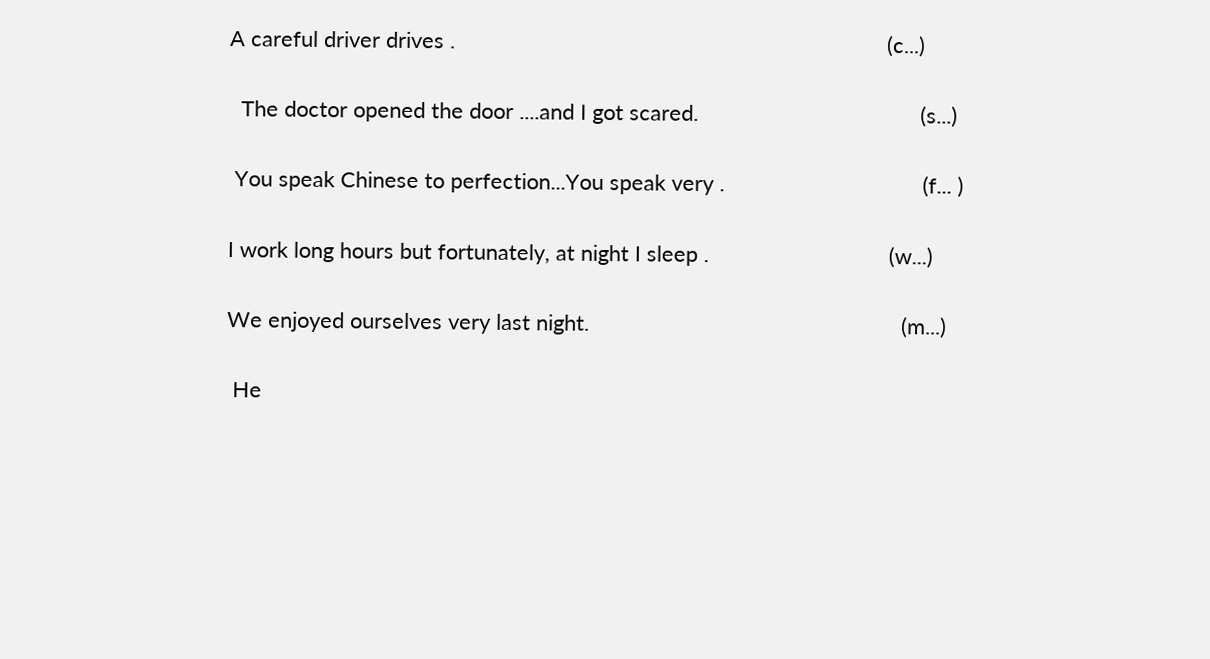A careful driver drives .                                                                        (c...)

  The doctor opened the door ....and I got scared.                                     (s...)

 You speak Chinese to perfection...You speak very .                                 (f... )

I work long hours but fortunately, at night I sleep .                              (w...)

We enjoyed ourselves very last night.                                                    (m...)

 He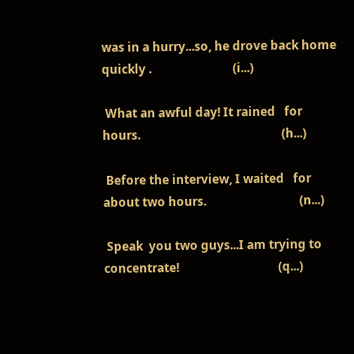was in a hurry...so, he drove back home  quickly .                           (i...)

 What an awful day! It rained   for hours.                                               (h...)

 Before the interview, I waited   for about two hours.                               (n...)

 Speak  you two guys...I am trying to concentrate!                                 (q...)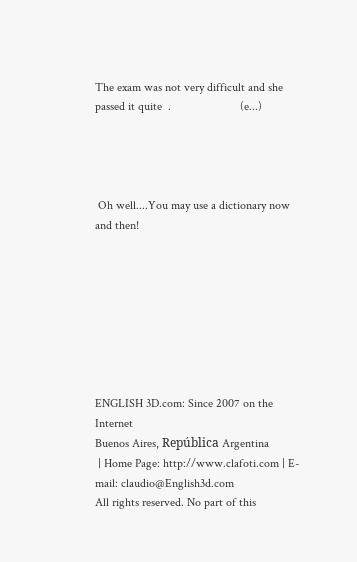The exam was not very difficult and she passed it quite  .                       (e...)




 Oh well....You may use a dictionary now and then!








ENGLISH 3D.com: Since 2007 on the Internet
Buenos Aires, República Argentina
 | Home Page: http://www.clafoti.com | E-mail: claudio@English3d.com
All rights reserved. No part of this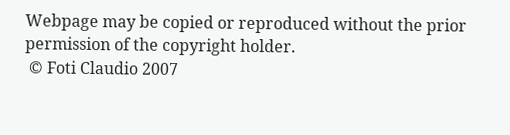Webpage may be copied or reproduced without the prior permission of the copyright holder.
 © Foti Claudio 2007